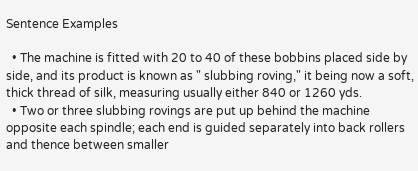Sentence Examples

  • The machine is fitted with 20 to 40 of these bobbins placed side by side, and its product is known as " slubbing roving," it being now a soft, thick thread of silk, measuring usually either 840 or 1260 yds.
  • Two or three slubbing rovings are put up behind the machine opposite each spindle; each end is guided separately into back rollers and thence between smaller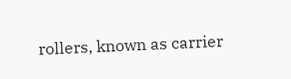rollers, known as carrier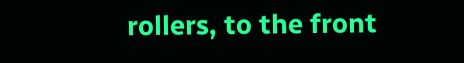rollers, to the front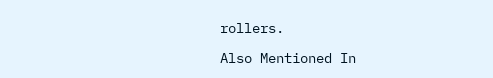rollers.

Also Mentioned In